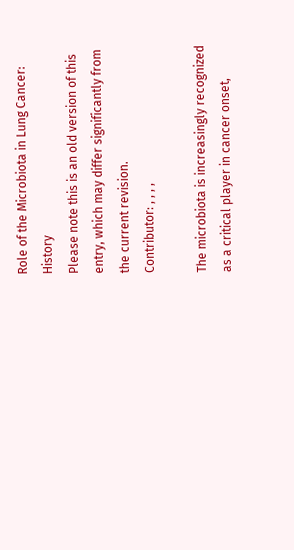Role of the Microbiota in Lung Cancer: History
Please note this is an old version of this entry, which may differ significantly from the current revision.
Contributor: , , , ,

The microbiota is increasingly recognized as a critical player in cancer onset,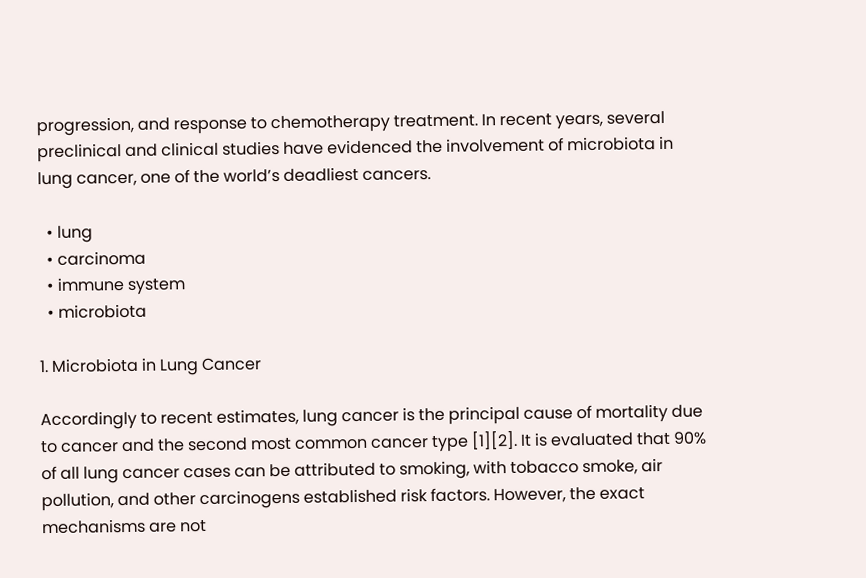progression, and response to chemotherapy treatment. In recent years, several preclinical and clinical studies have evidenced the involvement of microbiota in lung cancer, one of the world’s deadliest cancers.

  • lung
  • carcinoma
  • immune system
  • microbiota

1. Microbiota in Lung Cancer

Accordingly to recent estimates, lung cancer is the principal cause of mortality due to cancer and the second most common cancer type [1][2]. It is evaluated that 90% of all lung cancer cases can be attributed to smoking, with tobacco smoke, air pollution, and other carcinogens established risk factors. However, the exact mechanisms are not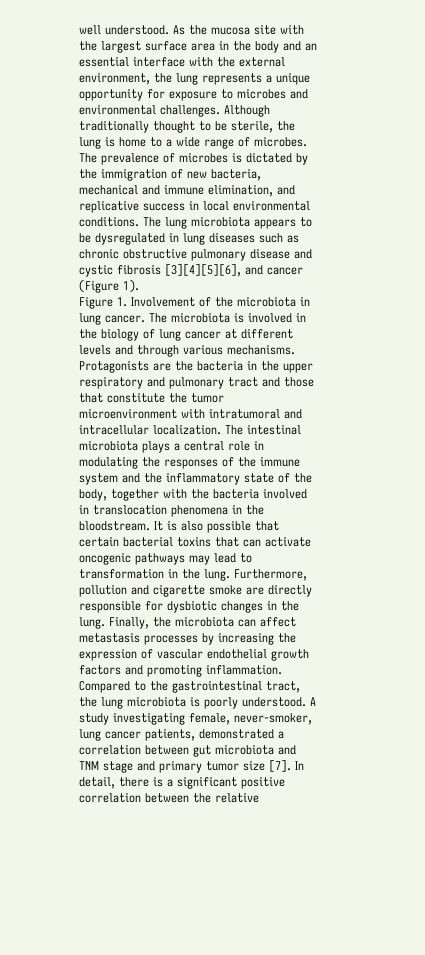well understood. As the mucosa site with the largest surface area in the body and an essential interface with the external environment, the lung represents a unique opportunity for exposure to microbes and environmental challenges. Although traditionally thought to be sterile, the lung is home to a wide range of microbes. The prevalence of microbes is dictated by the immigration of new bacteria, mechanical and immune elimination, and replicative success in local environmental conditions. The lung microbiota appears to be dysregulated in lung diseases such as chronic obstructive pulmonary disease and cystic fibrosis [3][4][5][6], and cancer (Figure 1).
Figure 1. Involvement of the microbiota in lung cancer. The microbiota is involved in the biology of lung cancer at different levels and through various mechanisms. Protagonists are the bacteria in the upper respiratory and pulmonary tract and those that constitute the tumor microenvironment with intratumoral and intracellular localization. The intestinal microbiota plays a central role in modulating the responses of the immune system and the inflammatory state of the body, together with the bacteria involved in translocation phenomena in the bloodstream. It is also possible that certain bacterial toxins that can activate oncogenic pathways may lead to transformation in the lung. Furthermore, pollution and cigarette smoke are directly responsible for dysbiotic changes in the lung. Finally, the microbiota can affect metastasis processes by increasing the expression of vascular endothelial growth factors and promoting inflammation.
Compared to the gastrointestinal tract, the lung microbiota is poorly understood. A study investigating female, never-smoker, lung cancer patients, demonstrated a correlation between gut microbiota and TNM stage and primary tumor size [7]. In detail, there is a significant positive correlation between the relative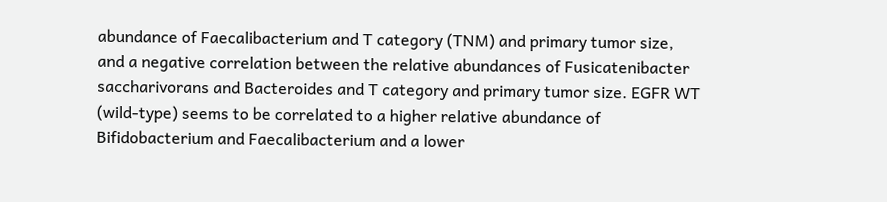abundance of Faecalibacterium and T category (TNM) and primary tumor size, and a negative correlation between the relative abundances of Fusicatenibacter saccharivorans and Bacteroides and T category and primary tumor size. EGFR WT (wild-type) seems to be correlated to a higher relative abundance of Bifidobacterium and Faecalibacterium and a lower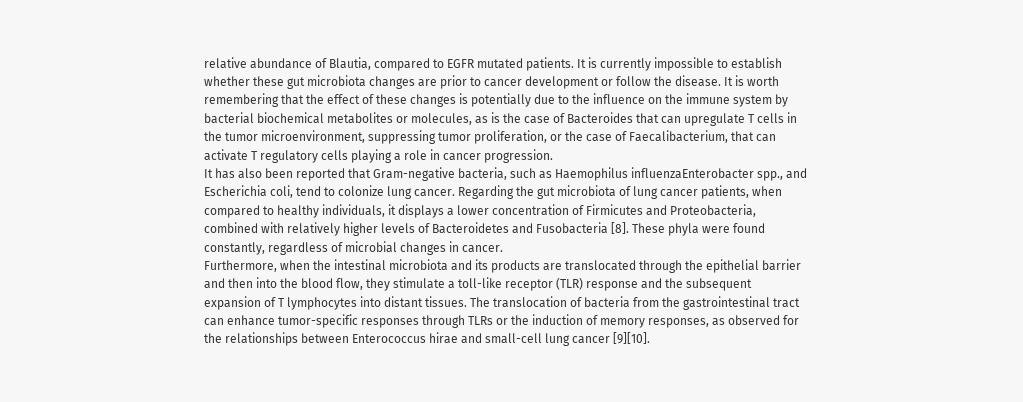relative abundance of Blautia, compared to EGFR mutated patients. It is currently impossible to establish whether these gut microbiota changes are prior to cancer development or follow the disease. It is worth remembering that the effect of these changes is potentially due to the influence on the immune system by bacterial biochemical metabolites or molecules, as is the case of Bacteroides that can upregulate T cells in the tumor microenvironment, suppressing tumor proliferation, or the case of Faecalibacterium, that can activate T regulatory cells playing a role in cancer progression.
It has also been reported that Gram-negative bacteria, such as Haemophilus influenzaEnterobacter spp., and Escherichia coli, tend to colonize lung cancer. Regarding the gut microbiota of lung cancer patients, when compared to healthy individuals, it displays a lower concentration of Firmicutes and Proteobacteria, combined with relatively higher levels of Bacteroidetes and Fusobacteria [8]. These phyla were found constantly, regardless of microbial changes in cancer.
Furthermore, when the intestinal microbiota and its products are translocated through the epithelial barrier and then into the blood flow, they stimulate a toll-like receptor (TLR) response and the subsequent expansion of T lymphocytes into distant tissues. The translocation of bacteria from the gastrointestinal tract can enhance tumor-specific responses through TLRs or the induction of memory responses, as observed for the relationships between Enterococcus hirae and small-cell lung cancer [9][10].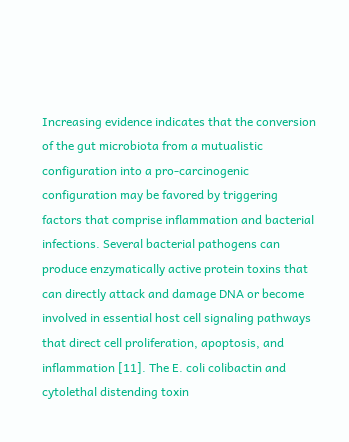Increasing evidence indicates that the conversion of the gut microbiota from a mutualistic configuration into a pro-carcinogenic configuration may be favored by triggering factors that comprise inflammation and bacterial infections. Several bacterial pathogens can produce enzymatically active protein toxins that can directly attack and damage DNA or become involved in essential host cell signaling pathways that direct cell proliferation, apoptosis, and inflammation [11]. The E. coli colibactin and cytolethal distending toxin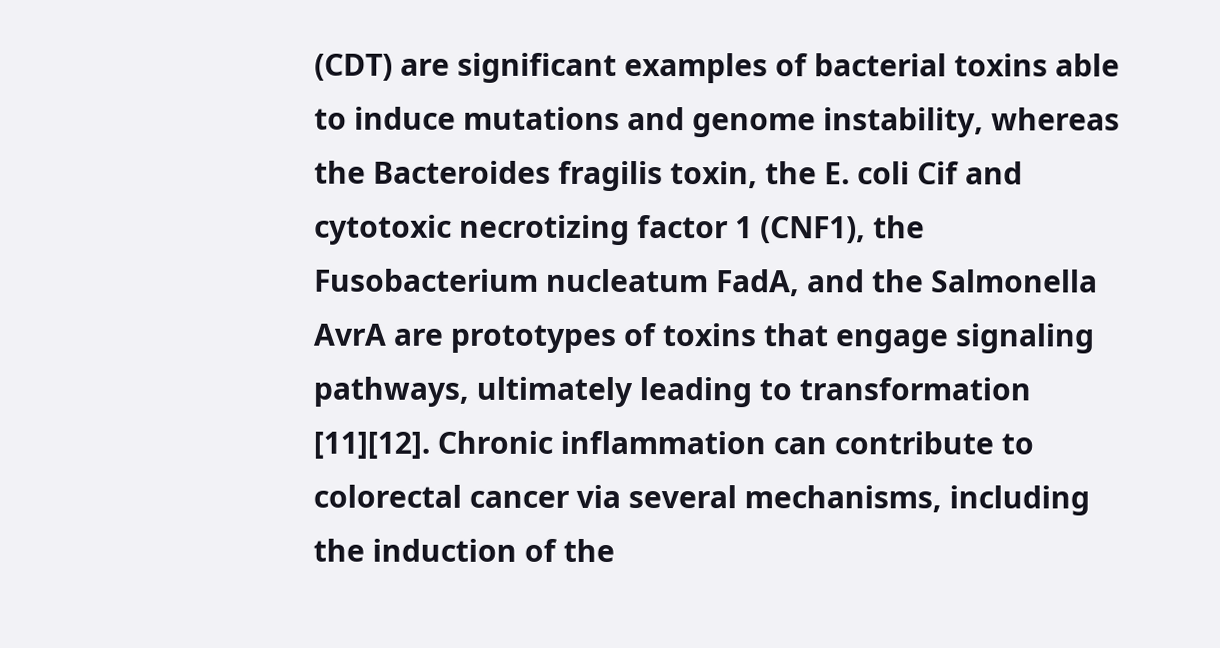(CDT) are significant examples of bacterial toxins able to induce mutations and genome instability, whereas the Bacteroides fragilis toxin, the E. coli Cif and cytotoxic necrotizing factor 1 (CNF1), the Fusobacterium nucleatum FadA, and the Salmonella AvrA are prototypes of toxins that engage signaling pathways, ultimately leading to transformation [11][12]. Chronic inflammation can contribute to colorectal cancer via several mechanisms, including the induction of the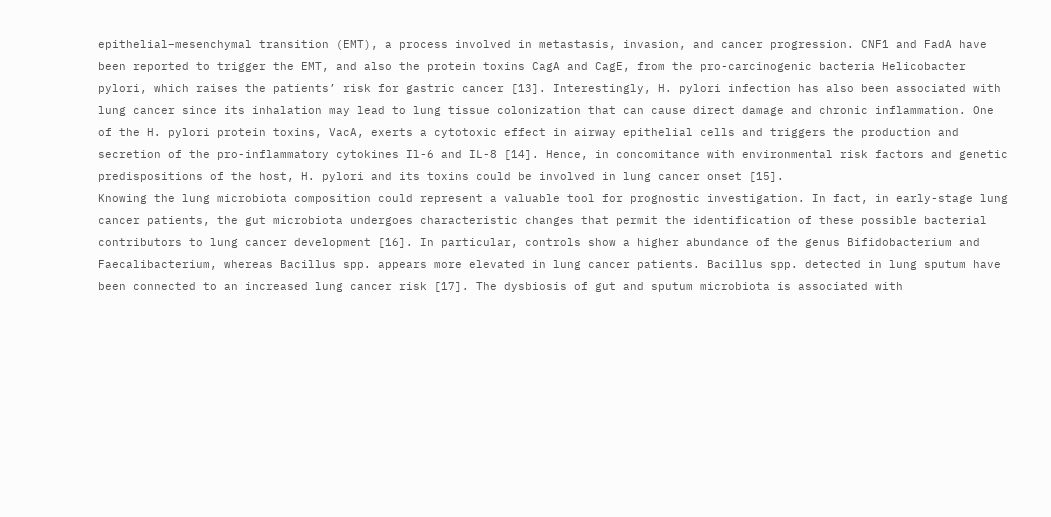epithelial–mesenchymal transition (EMT), a process involved in metastasis, invasion, and cancer progression. CNF1 and FadA have been reported to trigger the EMT, and also the protein toxins CagA and CagE, from the pro-carcinogenic bacteria Helicobacter pylori, which raises the patients’ risk for gastric cancer [13]. Interestingly, H. pylori infection has also been associated with lung cancer since its inhalation may lead to lung tissue colonization that can cause direct damage and chronic inflammation. One of the H. pylori protein toxins, VacA, exerts a cytotoxic effect in airway epithelial cells and triggers the production and secretion of the pro-inflammatory cytokines Il-6 and IL-8 [14]. Hence, in concomitance with environmental risk factors and genetic predispositions of the host, H. pylori and its toxins could be involved in lung cancer onset [15].
Knowing the lung microbiota composition could represent a valuable tool for prognostic investigation. In fact, in early-stage lung cancer patients, the gut microbiota undergoes characteristic changes that permit the identification of these possible bacterial contributors to lung cancer development [16]. In particular, controls show a higher abundance of the genus Bifidobacterium and Faecalibacterium, whereas Bacillus spp. appears more elevated in lung cancer patients. Bacillus spp. detected in lung sputum have been connected to an increased lung cancer risk [17]. The dysbiosis of gut and sputum microbiota is associated with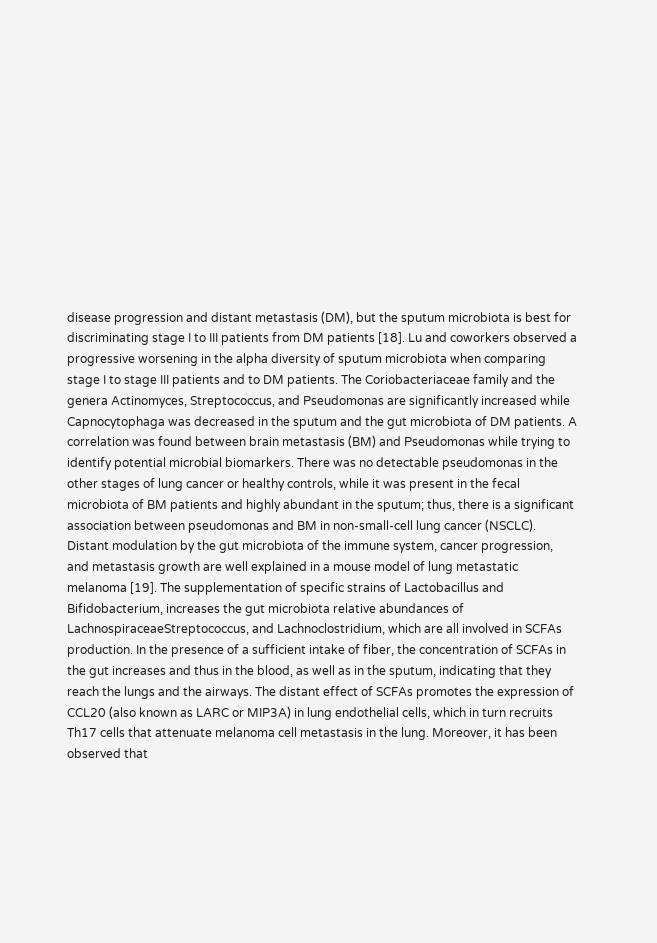disease progression and distant metastasis (DM), but the sputum microbiota is best for discriminating stage I to III patients from DM patients [18]. Lu and coworkers observed a progressive worsening in the alpha diversity of sputum microbiota when comparing stage I to stage III patients and to DM patients. The Coriobacteriaceae family and the genera Actinomyces, Streptococcus, and Pseudomonas are significantly increased while Capnocytophaga was decreased in the sputum and the gut microbiota of DM patients. A correlation was found between brain metastasis (BM) and Pseudomonas while trying to identify potential microbial biomarkers. There was no detectable pseudomonas in the other stages of lung cancer or healthy controls, while it was present in the fecal microbiota of BM patients and highly abundant in the sputum; thus, there is a significant association between pseudomonas and BM in non-small-cell lung cancer (NSCLC).
Distant modulation by the gut microbiota of the immune system, cancer progression, and metastasis growth are well explained in a mouse model of lung metastatic melanoma [19]. The supplementation of specific strains of Lactobacillus and Bifidobacterium, increases the gut microbiota relative abundances of LachnospiraceaeStreptococcus, and Lachnoclostridium, which are all involved in SCFAs production. In the presence of a sufficient intake of fiber, the concentration of SCFAs in the gut increases and thus in the blood, as well as in the sputum, indicating that they reach the lungs and the airways. The distant effect of SCFAs promotes the expression of CCL20 (also known as LARC or MIP3A) in lung endothelial cells, which in turn recruits Th17 cells that attenuate melanoma cell metastasis in the lung. Moreover, it has been observed that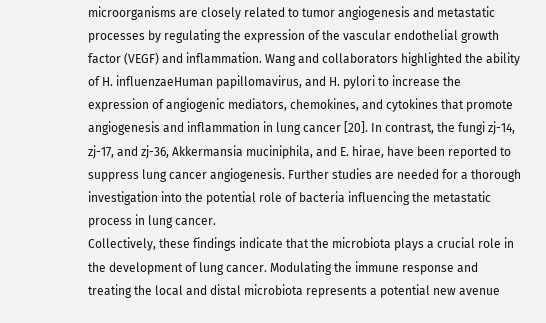microorganisms are closely related to tumor angiogenesis and metastatic processes by regulating the expression of the vascular endothelial growth factor (VEGF) and inflammation. Wang and collaborators highlighted the ability of H. influenzaeHuman papillomavirus, and H. pylori to increase the expression of angiogenic mediators, chemokines, and cytokines that promote angiogenesis and inflammation in lung cancer [20]. In contrast, the fungi zj-14, zj-17, and zj-36, Akkermansia muciniphila, and E. hirae, have been reported to suppress lung cancer angiogenesis. Further studies are needed for a thorough investigation into the potential role of bacteria influencing the metastatic process in lung cancer.
Collectively, these findings indicate that the microbiota plays a crucial role in the development of lung cancer. Modulating the immune response and treating the local and distal microbiota represents a potential new avenue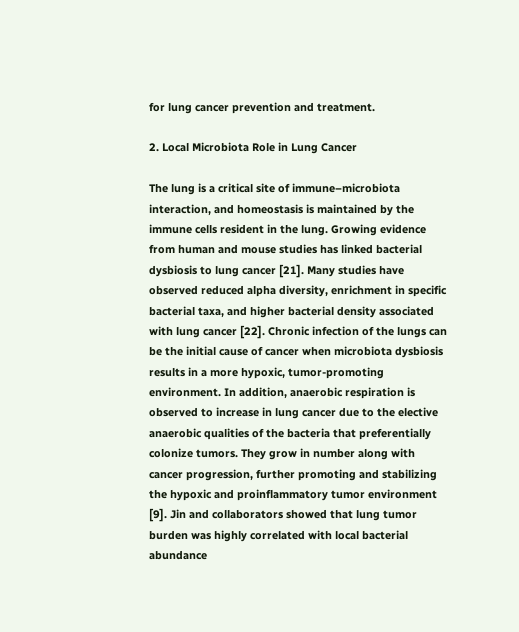for lung cancer prevention and treatment.

2. Local Microbiota Role in Lung Cancer

The lung is a critical site of immune–microbiota interaction, and homeostasis is maintained by the immune cells resident in the lung. Growing evidence from human and mouse studies has linked bacterial dysbiosis to lung cancer [21]. Many studies have observed reduced alpha diversity, enrichment in specific bacterial taxa, and higher bacterial density associated with lung cancer [22]. Chronic infection of the lungs can be the initial cause of cancer when microbiota dysbiosis results in a more hypoxic, tumor-promoting environment. In addition, anaerobic respiration is observed to increase in lung cancer due to the elective anaerobic qualities of the bacteria that preferentially colonize tumors. They grow in number along with cancer progression, further promoting and stabilizing the hypoxic and proinflammatory tumor environment [9]. Jin and collaborators showed that lung tumor burden was highly correlated with local bacterial abundance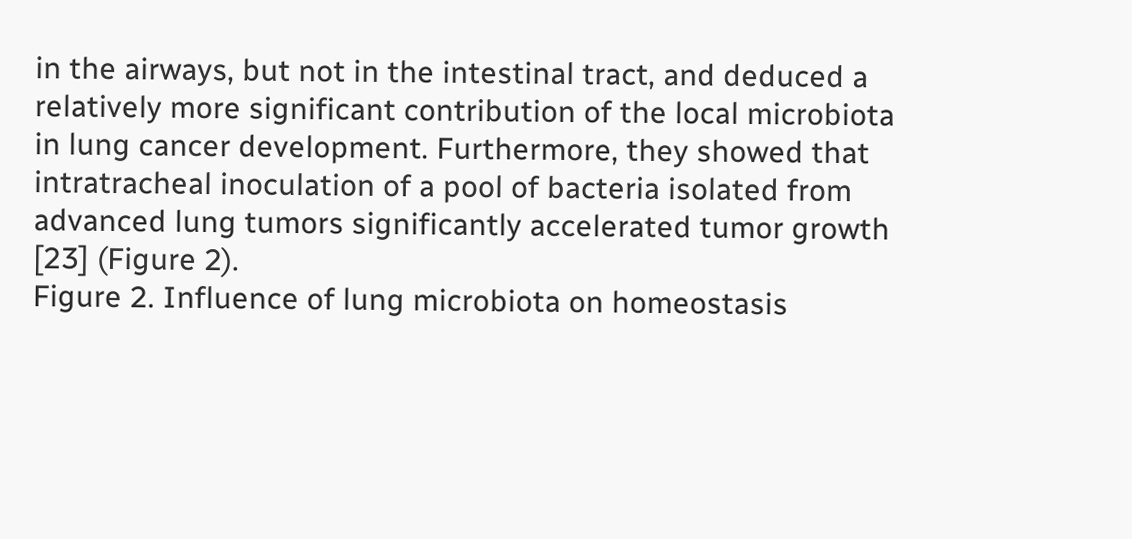in the airways, but not in the intestinal tract, and deduced a relatively more significant contribution of the local microbiota in lung cancer development. Furthermore, they showed that intratracheal inoculation of a pool of bacteria isolated from advanced lung tumors significantly accelerated tumor growth [23] (Figure 2).
Figure 2. Influence of lung microbiota on homeostasis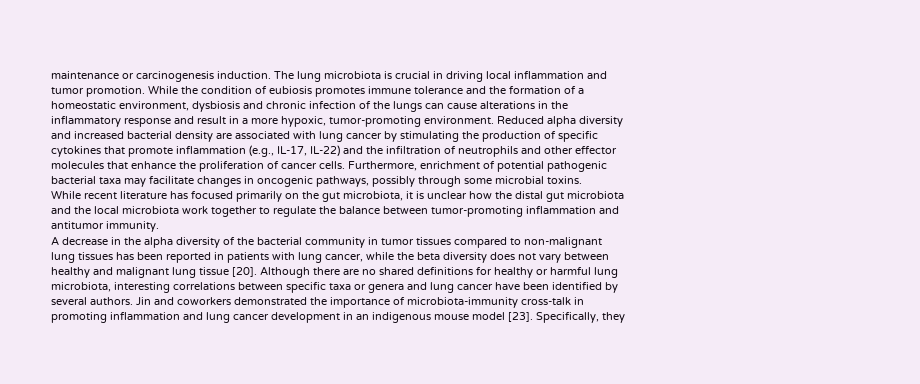maintenance or carcinogenesis induction. The lung microbiota is crucial in driving local inflammation and tumor promotion. While the condition of eubiosis promotes immune tolerance and the formation of a homeostatic environment, dysbiosis and chronic infection of the lungs can cause alterations in the inflammatory response and result in a more hypoxic, tumor-promoting environment. Reduced alpha diversity and increased bacterial density are associated with lung cancer by stimulating the production of specific cytokines that promote inflammation (e.g., IL-17, IL-22) and the infiltration of neutrophils and other effector molecules that enhance the proliferation of cancer cells. Furthermore, enrichment of potential pathogenic bacterial taxa may facilitate changes in oncogenic pathways, possibly through some microbial toxins.
While recent literature has focused primarily on the gut microbiota, it is unclear how the distal gut microbiota and the local microbiota work together to regulate the balance between tumor-promoting inflammation and antitumor immunity.
A decrease in the alpha diversity of the bacterial community in tumor tissues compared to non-malignant lung tissues has been reported in patients with lung cancer, while the beta diversity does not vary between healthy and malignant lung tissue [20]. Although there are no shared definitions for healthy or harmful lung microbiota, interesting correlations between specific taxa or genera and lung cancer have been identified by several authors. Jin and coworkers demonstrated the importance of microbiota-immunity cross-talk in promoting inflammation and lung cancer development in an indigenous mouse model [23]. Specifically, they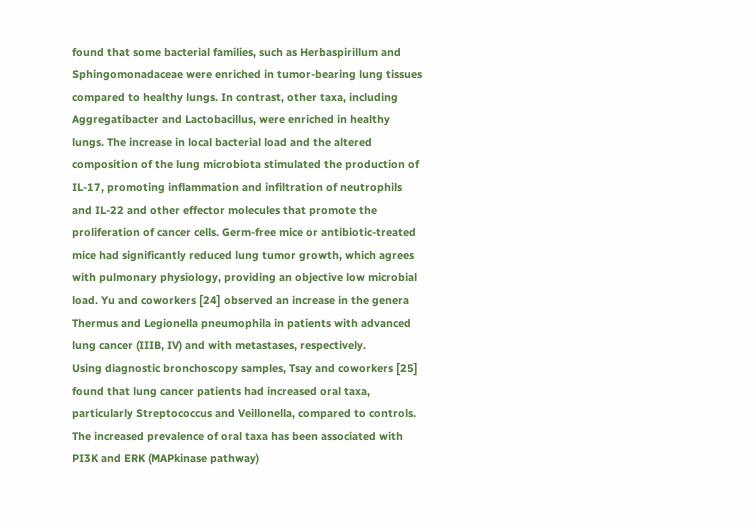found that some bacterial families, such as Herbaspirillum and Sphingomonadaceae were enriched in tumor-bearing lung tissues compared to healthy lungs. In contrast, other taxa, including Aggregatibacter and Lactobacillus, were enriched in healthy lungs. The increase in local bacterial load and the altered composition of the lung microbiota stimulated the production of IL-17, promoting inflammation and infiltration of neutrophils and IL-22 and other effector molecules that promote the proliferation of cancer cells. Germ-free mice or antibiotic-treated mice had significantly reduced lung tumor growth, which agrees with pulmonary physiology, providing an objective low microbial load. Yu and coworkers [24] observed an increase in the genera Thermus and Legionella pneumophila in patients with advanced lung cancer (IIIB, IV) and with metastases, respectively.
Using diagnostic bronchoscopy samples, Tsay and coworkers [25] found that lung cancer patients had increased oral taxa, particularly Streptococcus and Veillonella, compared to controls. The increased prevalence of oral taxa has been associated with PI3K and ERK (MAPkinase pathway)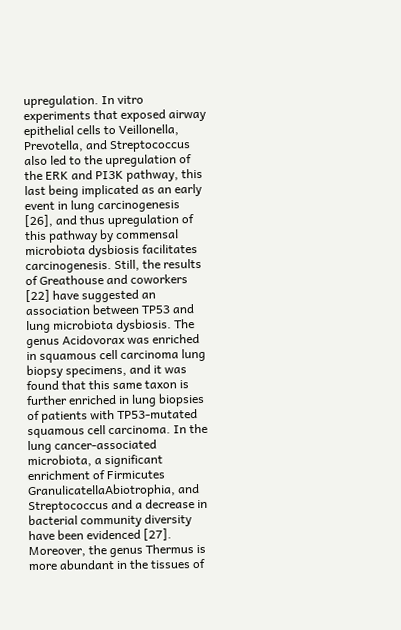upregulation. In vitro experiments that exposed airway epithelial cells to Veillonella, Prevotella, and Streptococcus also led to the upregulation of the ERK and PI3K pathway, this last being implicated as an early event in lung carcinogenesis [26], and thus upregulation of this pathway by commensal microbiota dysbiosis facilitates carcinogenesis. Still, the results of Greathouse and coworkers [22] have suggested an association between TP53 and lung microbiota dysbiosis. The genus Acidovorax was enriched in squamous cell carcinoma lung biopsy specimens, and it was found that this same taxon is further enriched in lung biopsies of patients with TP53-mutated squamous cell carcinoma. In the lung cancer-associated microbiota, a significant enrichment of Firmicutes GranulicatellaAbiotrophia, and Streptococcus and a decrease in bacterial community diversity have been evidenced [27]. Moreover, the genus Thermus is more abundant in the tissues of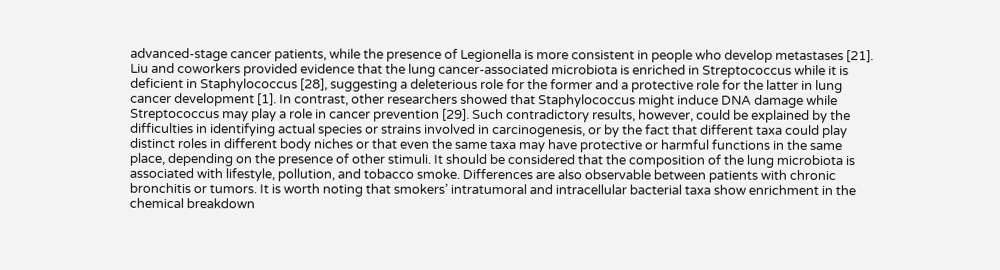advanced-stage cancer patients, while the presence of Legionella is more consistent in people who develop metastases [21]. Liu and coworkers provided evidence that the lung cancer-associated microbiota is enriched in Streptococcus while it is deficient in Staphylococcus [28], suggesting a deleterious role for the former and a protective role for the latter in lung cancer development [1]. In contrast, other researchers showed that Staphylococcus might induce DNA damage while Streptococcus may play a role in cancer prevention [29]. Such contradictory results, however, could be explained by the difficulties in identifying actual species or strains involved in carcinogenesis, or by the fact that different taxa could play distinct roles in different body niches or that even the same taxa may have protective or harmful functions in the same place, depending on the presence of other stimuli. It should be considered that the composition of the lung microbiota is associated with lifestyle, pollution, and tobacco smoke. Differences are also observable between patients with chronic bronchitis or tumors. It is worth noting that smokers’ intratumoral and intracellular bacterial taxa show enrichment in the chemical breakdown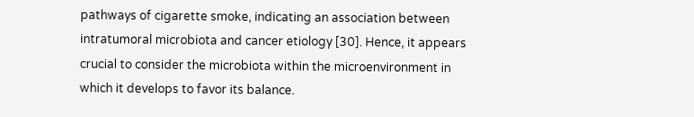pathways of cigarette smoke, indicating an association between intratumoral microbiota and cancer etiology [30]. Hence, it appears crucial to consider the microbiota within the microenvironment in which it develops to favor its balance.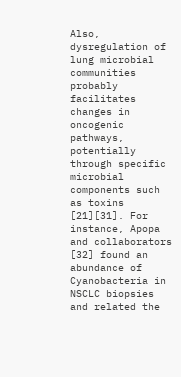Also, dysregulation of lung microbial communities probably facilitates changes in oncogenic pathways, potentially through specific microbial components such as toxins [21][31]. For instance, Apopa and collaborators [32] found an abundance of Cyanobacteria in NSCLC biopsies and related the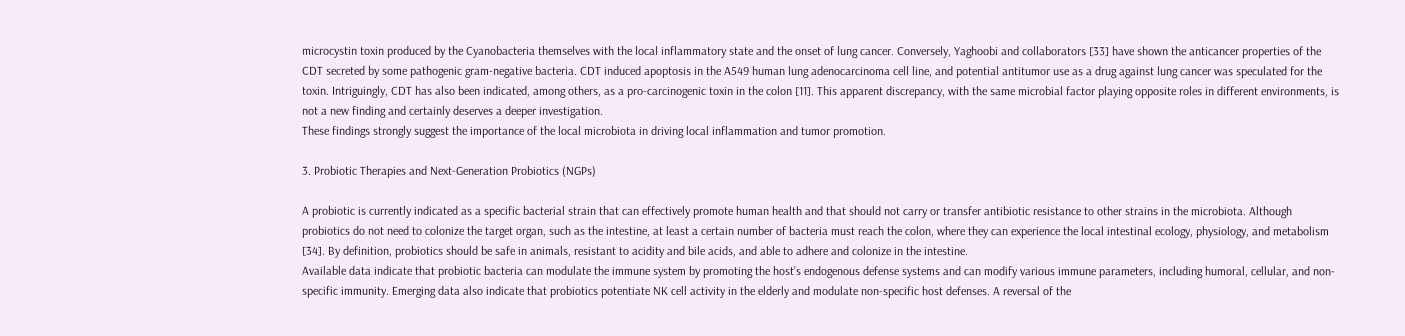microcystin toxin produced by the Cyanobacteria themselves with the local inflammatory state and the onset of lung cancer. Conversely, Yaghoobi and collaborators [33] have shown the anticancer properties of the CDT secreted by some pathogenic gram-negative bacteria. CDT induced apoptosis in the A549 human lung adenocarcinoma cell line, and potential antitumor use as a drug against lung cancer was speculated for the toxin. Intriguingly, CDT has also been indicated, among others, as a pro-carcinogenic toxin in the colon [11]. This apparent discrepancy, with the same microbial factor playing opposite roles in different environments, is not a new finding and certainly deserves a deeper investigation.
These findings strongly suggest the importance of the local microbiota in driving local inflammation and tumor promotion.

3. Probiotic Therapies and Next-Generation Probiotics (NGPs)

A probiotic is currently indicated as a specific bacterial strain that can effectively promote human health and that should not carry or transfer antibiotic resistance to other strains in the microbiota. Although probiotics do not need to colonize the target organ, such as the intestine, at least a certain number of bacteria must reach the colon, where they can experience the local intestinal ecology, physiology, and metabolism [34]. By definition, probiotics should be safe in animals, resistant to acidity and bile acids, and able to adhere and colonize in the intestine.
Available data indicate that probiotic bacteria can modulate the immune system by promoting the host’s endogenous defense systems and can modify various immune parameters, including humoral, cellular, and non-specific immunity. Emerging data also indicate that probiotics potentiate NK cell activity in the elderly and modulate non-specific host defenses. A reversal of the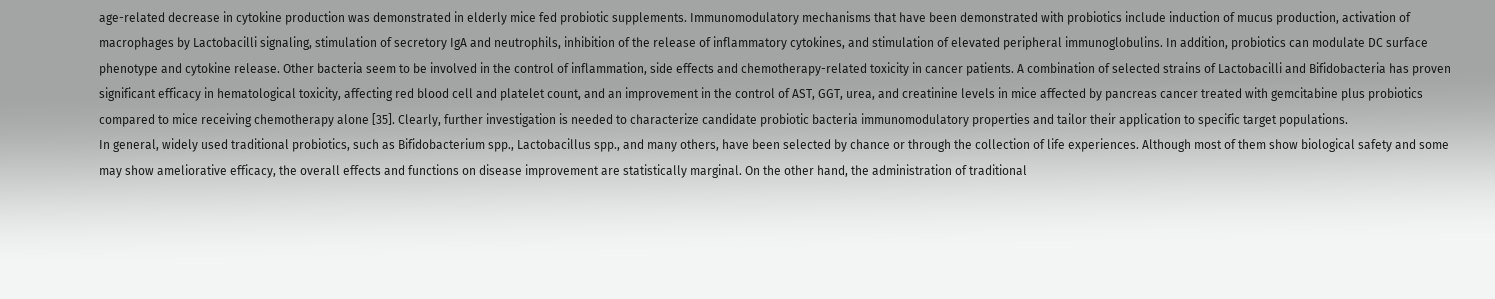age-related decrease in cytokine production was demonstrated in elderly mice fed probiotic supplements. Immunomodulatory mechanisms that have been demonstrated with probiotics include induction of mucus production, activation of macrophages by Lactobacilli signaling, stimulation of secretory IgA and neutrophils, inhibition of the release of inflammatory cytokines, and stimulation of elevated peripheral immunoglobulins. In addition, probiotics can modulate DC surface phenotype and cytokine release. Other bacteria seem to be involved in the control of inflammation, side effects and chemotherapy-related toxicity in cancer patients. A combination of selected strains of Lactobacilli and Bifidobacteria has proven significant efficacy in hematological toxicity, affecting red blood cell and platelet count, and an improvement in the control of AST, GGT, urea, and creatinine levels in mice affected by pancreas cancer treated with gemcitabine plus probiotics compared to mice receiving chemotherapy alone [35]. Clearly, further investigation is needed to characterize candidate probiotic bacteria immunomodulatory properties and tailor their application to specific target populations.
In general, widely used traditional probiotics, such as Bifidobacterium spp., Lactobacillus spp., and many others, have been selected by chance or through the collection of life experiences. Although most of them show biological safety and some may show ameliorative efficacy, the overall effects and functions on disease improvement are statistically marginal. On the other hand, the administration of traditional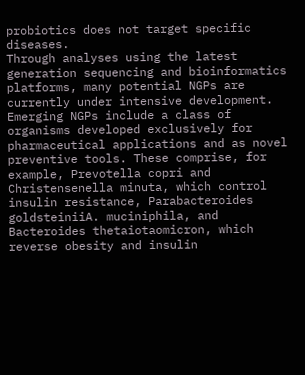probiotics does not target specific diseases.
Through analyses using the latest generation sequencing and bioinformatics platforms, many potential NGPs are currently under intensive development. Emerging NGPs include a class of organisms developed exclusively for pharmaceutical applications and as novel preventive tools. These comprise, for example, Prevotella copri and Christensenella minuta, which control insulin resistance, Parabacteroides goldsteiniiA. muciniphila, and Bacteroides thetaiotaomicron, which reverse obesity and insulin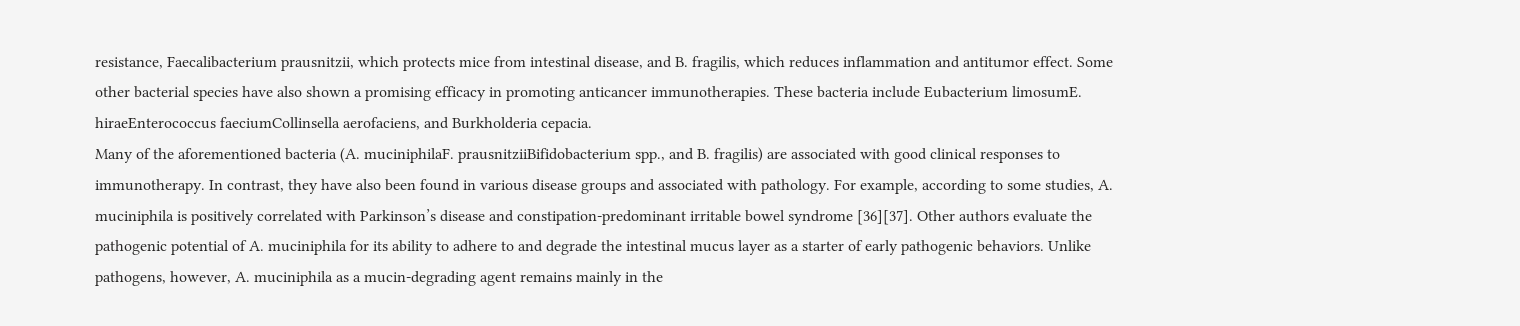resistance, Faecalibacterium prausnitzii, which protects mice from intestinal disease, and B. fragilis, which reduces inflammation and antitumor effect. Some other bacterial species have also shown a promising efficacy in promoting anticancer immunotherapies. These bacteria include Eubacterium limosumE. hiraeEnterococcus faeciumCollinsella aerofaciens, and Burkholderia cepacia.
Many of the aforementioned bacteria (A. muciniphilaF. prausnitziiBifidobacterium spp., and B. fragilis) are associated with good clinical responses to immunotherapy. In contrast, they have also been found in various disease groups and associated with pathology. For example, according to some studies, A. muciniphila is positively correlated with Parkinson’s disease and constipation-predominant irritable bowel syndrome [36][37]. Other authors evaluate the pathogenic potential of A. muciniphila for its ability to adhere to and degrade the intestinal mucus layer as a starter of early pathogenic behaviors. Unlike pathogens, however, A. muciniphila as a mucin-degrading agent remains mainly in the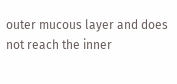outer mucous layer and does not reach the inner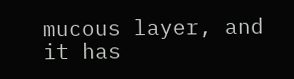mucous layer, and it has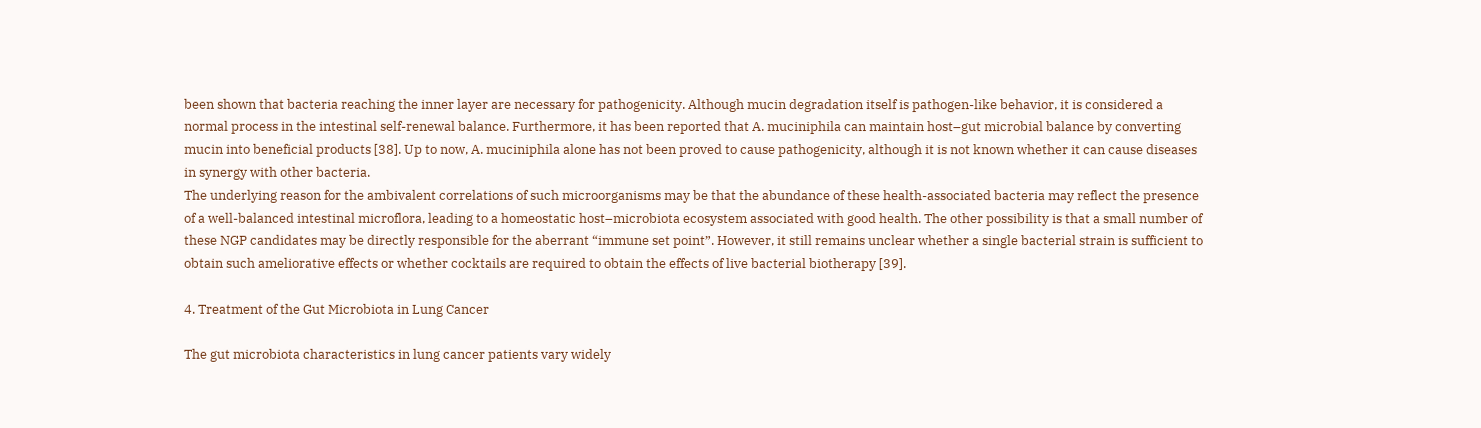been shown that bacteria reaching the inner layer are necessary for pathogenicity. Although mucin degradation itself is pathogen-like behavior, it is considered a normal process in the intestinal self-renewal balance. Furthermore, it has been reported that A. muciniphila can maintain host–gut microbial balance by converting mucin into beneficial products [38]. Up to now, A. muciniphila alone has not been proved to cause pathogenicity, although it is not known whether it can cause diseases in synergy with other bacteria.
The underlying reason for the ambivalent correlations of such microorganisms may be that the abundance of these health-associated bacteria may reflect the presence of a well-balanced intestinal microflora, leading to a homeostatic host–microbiota ecosystem associated with good health. The other possibility is that a small number of these NGP candidates may be directly responsible for the aberrant “immune set point”. However, it still remains unclear whether a single bacterial strain is sufficient to obtain such ameliorative effects or whether cocktails are required to obtain the effects of live bacterial biotherapy [39].

4. Treatment of the Gut Microbiota in Lung Cancer

The gut microbiota characteristics in lung cancer patients vary widely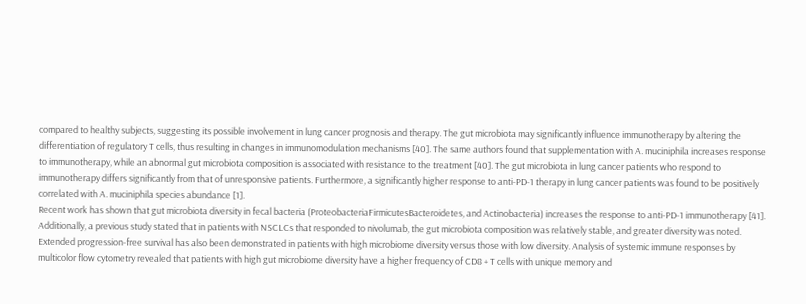compared to healthy subjects, suggesting its possible involvement in lung cancer prognosis and therapy. The gut microbiota may significantly influence immunotherapy by altering the differentiation of regulatory T cells, thus resulting in changes in immunomodulation mechanisms [40]. The same authors found that supplementation with A. muciniphila increases response to immunotherapy, while an abnormal gut microbiota composition is associated with resistance to the treatment [40]. The gut microbiota in lung cancer patients who respond to immunotherapy differs significantly from that of unresponsive patients. Furthermore, a significantly higher response to anti-PD-1 therapy in lung cancer patients was found to be positively correlated with A. muciniphila species abundance [1].
Recent work has shown that gut microbiota diversity in fecal bacteria (ProteobacteriaFirmicutesBacteroidetes, and Actinobacteria) increases the response to anti-PD-1 immunotherapy [41]. Additionally, a previous study stated that in patients with NSCLCs that responded to nivolumab, the gut microbiota composition was relatively stable, and greater diversity was noted. Extended progression-free survival has also been demonstrated in patients with high microbiome diversity versus those with low diversity. Analysis of systemic immune responses by multicolor flow cytometry revealed that patients with high gut microbiome diversity have a higher frequency of CD8 + T cells with unique memory and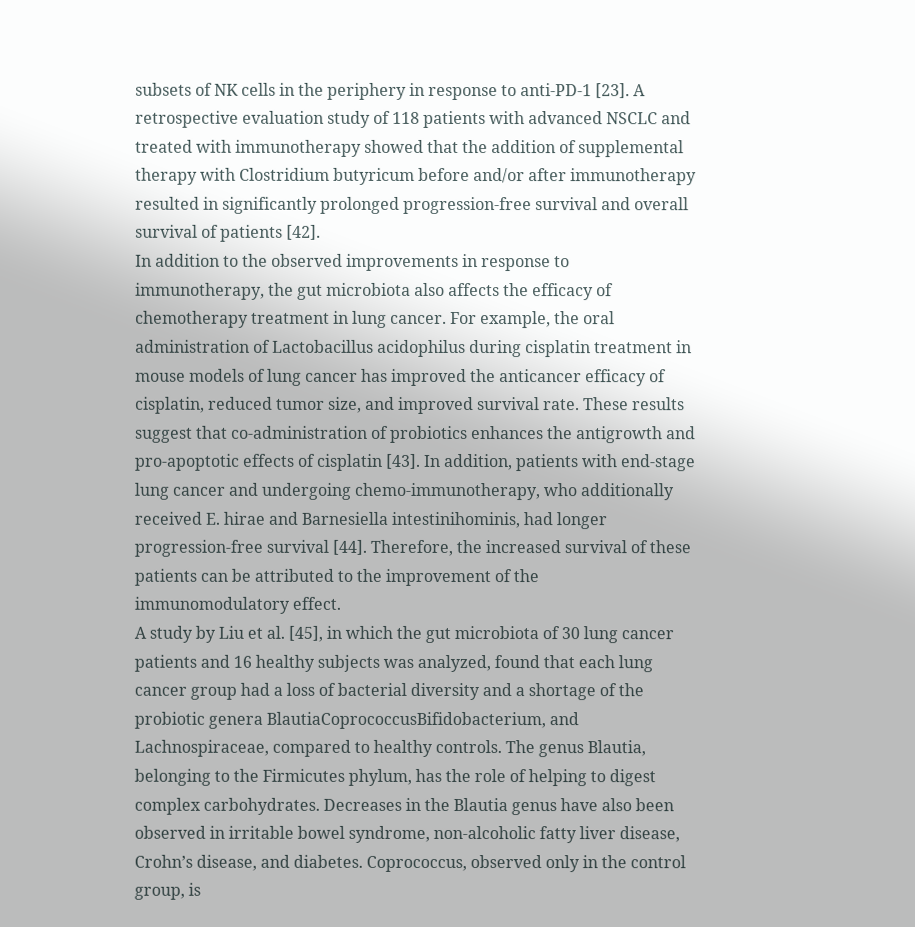subsets of NK cells in the periphery in response to anti-PD-1 [23]. A retrospective evaluation study of 118 patients with advanced NSCLC and treated with immunotherapy showed that the addition of supplemental therapy with Clostridium butyricum before and/or after immunotherapy resulted in significantly prolonged progression-free survival and overall survival of patients [42].
In addition to the observed improvements in response to immunotherapy, the gut microbiota also affects the efficacy of chemotherapy treatment in lung cancer. For example, the oral administration of Lactobacillus acidophilus during cisplatin treatment in mouse models of lung cancer has improved the anticancer efficacy of cisplatin, reduced tumor size, and improved survival rate. These results suggest that co-administration of probiotics enhances the antigrowth and pro-apoptotic effects of cisplatin [43]. In addition, patients with end-stage lung cancer and undergoing chemo-immunotherapy, who additionally received E. hirae and Barnesiella intestinihominis, had longer progression-free survival [44]. Therefore, the increased survival of these patients can be attributed to the improvement of the immunomodulatory effect.
A study by Liu et al. [45], in which the gut microbiota of 30 lung cancer patients and 16 healthy subjects was analyzed, found that each lung cancer group had a loss of bacterial diversity and a shortage of the probiotic genera BlautiaCoprococcusBifidobacterium, and Lachnospiraceae, compared to healthy controls. The genus Blautia, belonging to the Firmicutes phylum, has the role of helping to digest complex carbohydrates. Decreases in the Blautia genus have also been observed in irritable bowel syndrome, non-alcoholic fatty liver disease, Crohn’s disease, and diabetes. Coprococcus, observed only in the control group, is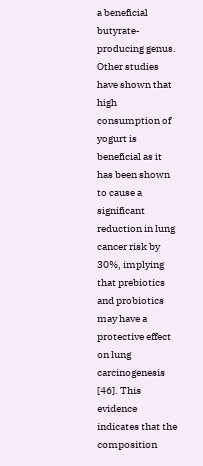a beneficial butyrate-producing genus. Other studies have shown that high consumption of yogurt is beneficial as it has been shown to cause a significant reduction in lung cancer risk by 30%, implying that prebiotics and probiotics may have a protective effect on lung carcinogenesis [46]. This evidence indicates that the composition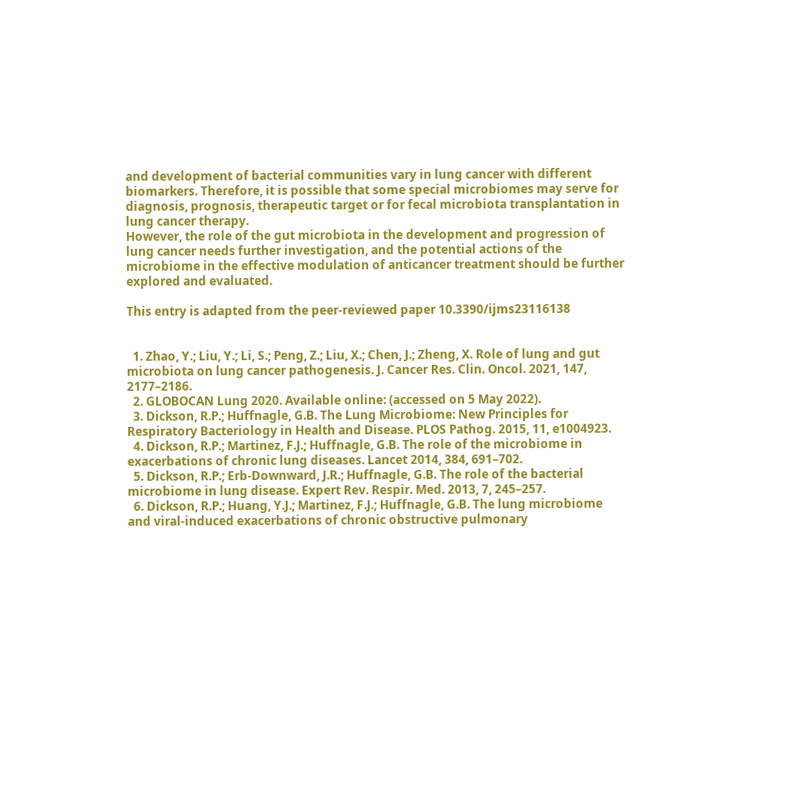and development of bacterial communities vary in lung cancer with different biomarkers. Therefore, it is possible that some special microbiomes may serve for diagnosis, prognosis, therapeutic target or for fecal microbiota transplantation in lung cancer therapy.
However, the role of the gut microbiota in the development and progression of lung cancer needs further investigation, and the potential actions of the microbiome in the effective modulation of anticancer treatment should be further explored and evaluated.

This entry is adapted from the peer-reviewed paper 10.3390/ijms23116138


  1. Zhao, Y.; Liu, Y.; Li, S.; Peng, Z.; Liu, X.; Chen, J.; Zheng, X. Role of lung and gut microbiota on lung cancer pathogenesis. J. Cancer Res. Clin. Oncol. 2021, 147, 2177–2186.
  2. GLOBOCAN Lung 2020. Available online: (accessed on 5 May 2022).
  3. Dickson, R.P.; Huffnagle, G.B. The Lung Microbiome: New Principles for Respiratory Bacteriology in Health and Disease. PLOS Pathog. 2015, 11, e1004923.
  4. Dickson, R.P.; Martinez, F.J.; Huffnagle, G.B. The role of the microbiome in exacerbations of chronic lung diseases. Lancet 2014, 384, 691–702.
  5. Dickson, R.P.; Erb-Downward, J.R.; Huffnagle, G.B. The role of the bacterial microbiome in lung disease. Expert Rev. Respir. Med. 2013, 7, 245–257.
  6. Dickson, R.P.; Huang, Y.J.; Martinez, F.J.; Huffnagle, G.B. The lung microbiome and viral-induced exacerbations of chronic obstructive pulmonary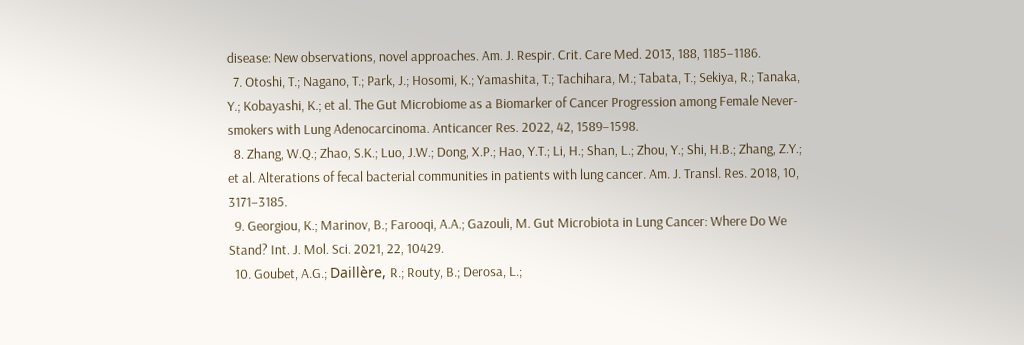disease: New observations, novel approaches. Am. J. Respir. Crit. Care Med. 2013, 188, 1185–1186.
  7. Otoshi, T.; Nagano, T.; Park, J.; Hosomi, K.; Yamashita, T.; Tachihara, M.; Tabata, T.; Sekiya, R.; Tanaka, Y.; Kobayashi, K.; et al. The Gut Microbiome as a Biomarker of Cancer Progression among Female Never-smokers with Lung Adenocarcinoma. Anticancer Res. 2022, 42, 1589–1598.
  8. Zhang, W.Q.; Zhao, S.K.; Luo, J.W.; Dong, X.P.; Hao, Y.T.; Li, H.; Shan, L.; Zhou, Y.; Shi, H.B.; Zhang, Z.Y.; et al. Alterations of fecal bacterial communities in patients with lung cancer. Am. J. Transl. Res. 2018, 10, 3171–3185.
  9. Georgiou, K.; Marinov, B.; Farooqi, A.A.; Gazouli, M. Gut Microbiota in Lung Cancer: Where Do We Stand? Int. J. Mol. Sci. 2021, 22, 10429.
  10. Goubet, A.G.; Daillère, R.; Routy, B.; Derosa, L.;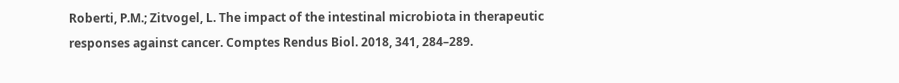Roberti, P.M.; Zitvogel, L. The impact of the intestinal microbiota in therapeutic responses against cancer. Comptes Rendus Biol. 2018, 341, 284–289.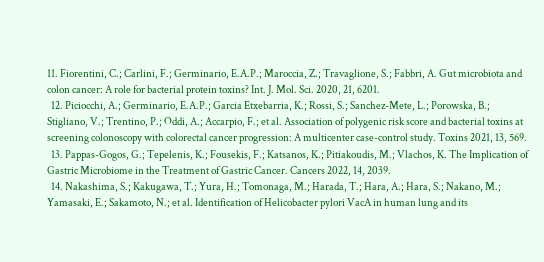11. Fiorentini, C.; Carlini, F.; Germinario, E.A.P.; Maroccia, Z.; Travaglione, S.; Fabbri, A. Gut microbiota and colon cancer: A role for bacterial protein toxins? Int. J. Mol. Sci. 2020, 21, 6201.
  12. Piciocchi, A.; Germinario, E.A.P.; Garcia Etxebarria, K.; Rossi, S.; Sanchez-Mete, L.; Porowska, B.; Stigliano, V.; Trentino, P.; Oddi, A.; Accarpio, F.; et al. Association of polygenic risk score and bacterial toxins at screening colonoscopy with colorectal cancer progression: A multicenter case-control study. Toxins 2021, 13, 569.
  13. Pappas-Gogos, G.; Tepelenis, K.; Fousekis, F.; Katsanos, K.; Pitiakoudis, M.; Vlachos, K. The Implication of Gastric Microbiome in the Treatment of Gastric Cancer. Cancers 2022, 14, 2039.
  14. Nakashima, S.; Kakugawa, T.; Yura, H.; Tomonaga, M.; Harada, T.; Hara, A.; Hara, S.; Nakano, M.; Yamasaki, E.; Sakamoto, N.; et al. Identification of Helicobacter pylori VacA in human lung and its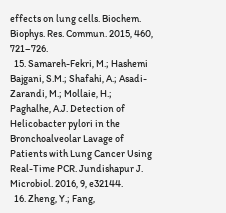effects on lung cells. Biochem. Biophys. Res. Commun. 2015, 460, 721–726.
  15. Samareh-Fekri, M.; Hashemi Bajgani, S.M.; Shafahi, A.; Asadi-Zarandi, M.; Mollaie, H.; Paghalhe, A.J. Detection of Helicobacter pylori in the Bronchoalveolar Lavage of Patients with Lung Cancer Using Real-Time PCR. Jundishapur J. Microbiol. 2016, 9, e32144.
  16. Zheng, Y.; Fang,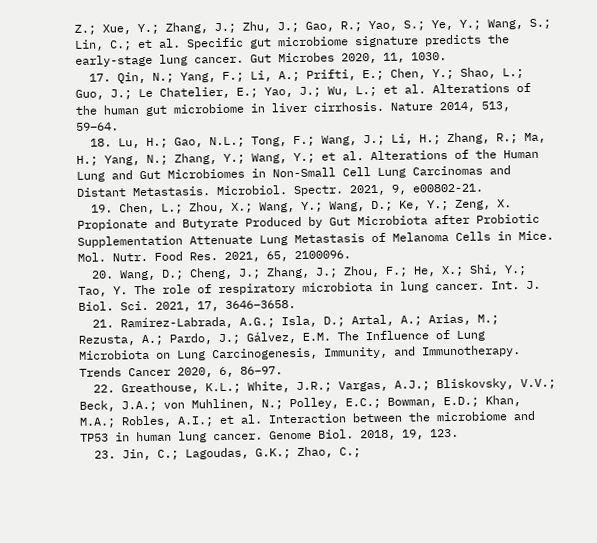Z.; Xue, Y.; Zhang, J.; Zhu, J.; Gao, R.; Yao, S.; Ye, Y.; Wang, S.; Lin, C.; et al. Specific gut microbiome signature predicts the early-stage lung cancer. Gut Microbes 2020, 11, 1030.
  17. Qin, N.; Yang, F.; Li, A.; Prifti, E.; Chen, Y.; Shao, L.; Guo, J.; Le Chatelier, E.; Yao, J.; Wu, L.; et al. Alterations of the human gut microbiome in liver cirrhosis. Nature 2014, 513, 59–64.
  18. Lu, H.; Gao, N.L.; Tong, F.; Wang, J.; Li, H.; Zhang, R.; Ma, H.; Yang, N.; Zhang, Y.; Wang, Y.; et al. Alterations of the Human Lung and Gut Microbiomes in Non-Small Cell Lung Carcinomas and Distant Metastasis. Microbiol. Spectr. 2021, 9, e00802-21.
  19. Chen, L.; Zhou, X.; Wang, Y.; Wang, D.; Ke, Y.; Zeng, X. Propionate and Butyrate Produced by Gut Microbiota after Probiotic Supplementation Attenuate Lung Metastasis of Melanoma Cells in Mice. Mol. Nutr. Food Res. 2021, 65, 2100096.
  20. Wang, D.; Cheng, J.; Zhang, J.; Zhou, F.; He, X.; Shi, Y.; Tao, Y. The role of respiratory microbiota in lung cancer. Int. J. Biol. Sci. 2021, 17, 3646–3658.
  21. Ramírez-Labrada, A.G.; Isla, D.; Artal, A.; Arias, M.; Rezusta, A.; Pardo, J.; Gálvez, E.M. The Influence of Lung Microbiota on Lung Carcinogenesis, Immunity, and Immunotherapy. Trends Cancer 2020, 6, 86–97.
  22. Greathouse, K.L.; White, J.R.; Vargas, A.J.; Bliskovsky, V.V.; Beck, J.A.; von Muhlinen, N.; Polley, E.C.; Bowman, E.D.; Khan, M.A.; Robles, A.I.; et al. Interaction between the microbiome and TP53 in human lung cancer. Genome Biol. 2018, 19, 123.
  23. Jin, C.; Lagoudas, G.K.; Zhao, C.;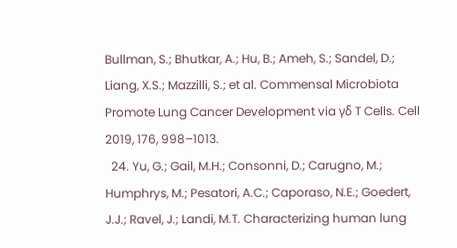Bullman, S.; Bhutkar, A.; Hu, B.; Ameh, S.; Sandel, D.; Liang, X.S.; Mazzilli, S.; et al. Commensal Microbiota Promote Lung Cancer Development via γδ T Cells. Cell 2019, 176, 998–1013.
  24. Yu, G.; Gail, M.H.; Consonni, D.; Carugno, M.; Humphrys, M.; Pesatori, A.C.; Caporaso, N.E.; Goedert, J.J.; Ravel, J.; Landi, M.T. Characterizing human lung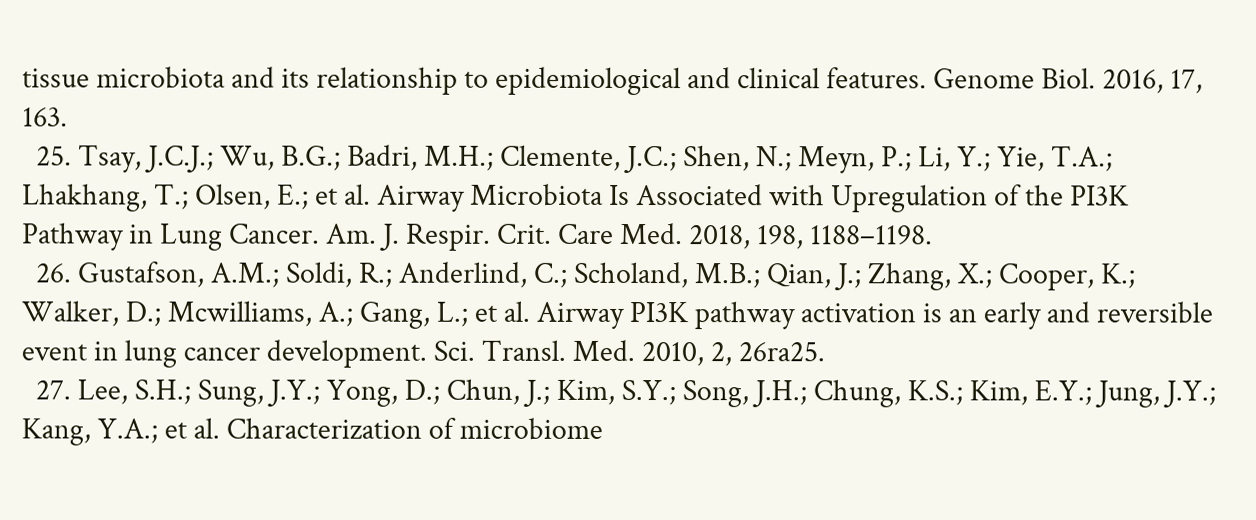tissue microbiota and its relationship to epidemiological and clinical features. Genome Biol. 2016, 17, 163.
  25. Tsay, J.C.J.; Wu, B.G.; Badri, M.H.; Clemente, J.C.; Shen, N.; Meyn, P.; Li, Y.; Yie, T.A.; Lhakhang, T.; Olsen, E.; et al. Airway Microbiota Is Associated with Upregulation of the PI3K Pathway in Lung Cancer. Am. J. Respir. Crit. Care Med. 2018, 198, 1188–1198.
  26. Gustafson, A.M.; Soldi, R.; Anderlind, C.; Scholand, M.B.; Qian, J.; Zhang, X.; Cooper, K.; Walker, D.; Mcwilliams, A.; Gang, L.; et al. Airway PI3K pathway activation is an early and reversible event in lung cancer development. Sci. Transl. Med. 2010, 2, 26ra25.
  27. Lee, S.H.; Sung, J.Y.; Yong, D.; Chun, J.; Kim, S.Y.; Song, J.H.; Chung, K.S.; Kim, E.Y.; Jung, J.Y.; Kang, Y.A.; et al. Characterization of microbiome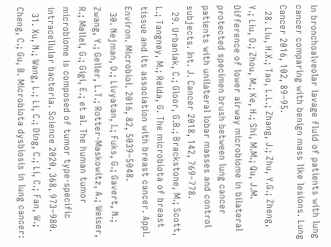in bronchoalveolar lavage fluid of patients with lung cancer comparing with benign mass like lesions. Lung Cancer 2016, 102, 89–95.
  28. Liu, H.X.; Tao, L.L.; Zhang, J.; Zhu, Y.G.; Zheng, Y.; Liu, D.; Zhou, M.; Ke, H.; Shi, M.M.; Qu, J.M. Difference of lower airway microbiome in bilateral protected specimen brush between lung cancer patients with unilateral lobar masses and control subjects. Int. J. Cancer 2018, 142, 769–778.
  29. Urbaniak, C.; Gloor, G.B.; Brackstone, M.; Scott, L.; Tangney, M.; Reida, G. The microbiota of breast tissue and its association with breast cancer. Appl. Environ. Microbiol. 2016, 82, 5039–5048.
  30. Nejman, D.; Livyatan, I.; Fuks, G.; Gavert, N.; Zwang, Y.; Geller, L.T.; Rotter-Maskowitz, A.; Weiser, R.; Mallel, G.; Gigi, E.; et al. The human tumor microbiome is composed of tumor type-specific intracellular bacteria. Science 2020, 368, 973–980.
  31. Xu, N.; Wang, L.; Li, C.; Ding, C.; Li, C.; Fan, W.; Cheng, C.; Gu, B. Microbiota dysbiosis in lung cancer: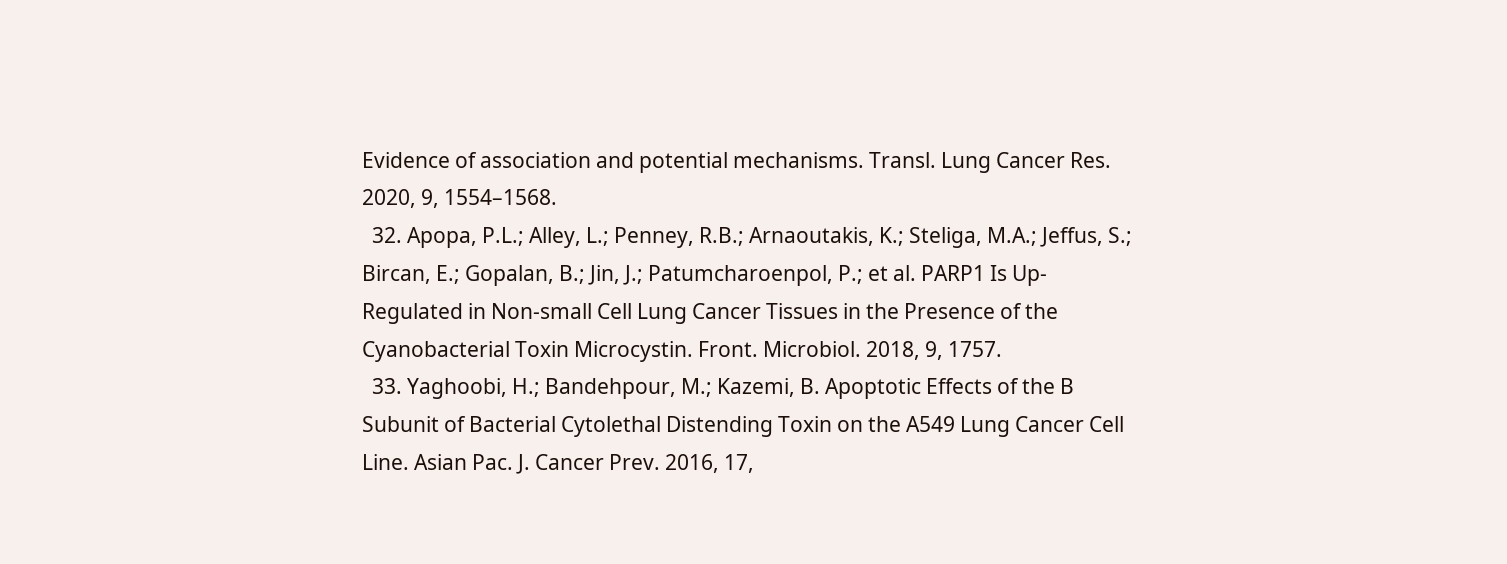Evidence of association and potential mechanisms. Transl. Lung Cancer Res. 2020, 9, 1554–1568.
  32. Apopa, P.L.; Alley, L.; Penney, R.B.; Arnaoutakis, K.; Steliga, M.A.; Jeffus, S.; Bircan, E.; Gopalan, B.; Jin, J.; Patumcharoenpol, P.; et al. PARP1 Is Up-Regulated in Non-small Cell Lung Cancer Tissues in the Presence of the Cyanobacterial Toxin Microcystin. Front. Microbiol. 2018, 9, 1757.
  33. Yaghoobi, H.; Bandehpour, M.; Kazemi, B. Apoptotic Effects of the B Subunit of Bacterial Cytolethal Distending Toxin on the A549 Lung Cancer Cell Line. Asian Pac. J. Cancer Prev. 2016, 17,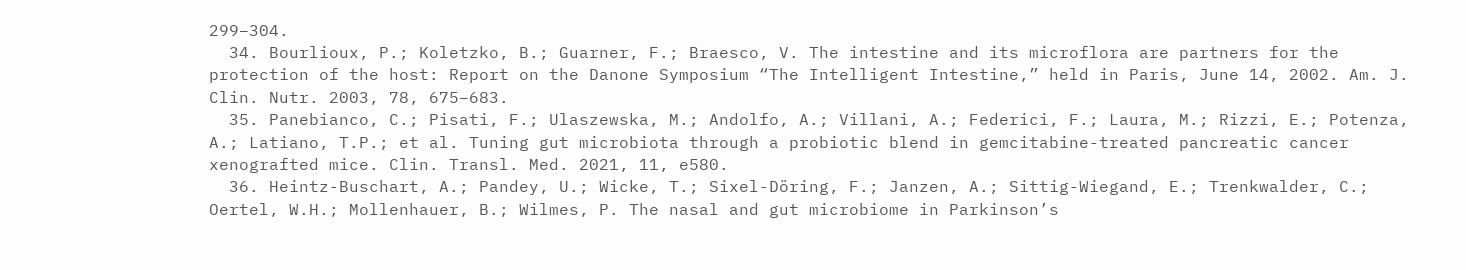299–304.
  34. Bourlioux, P.; Koletzko, B.; Guarner, F.; Braesco, V. The intestine and its microflora are partners for the protection of the host: Report on the Danone Symposium “The Intelligent Intestine,” held in Paris, June 14, 2002. Am. J. Clin. Nutr. 2003, 78, 675–683.
  35. Panebianco, C.; Pisati, F.; Ulaszewska, M.; Andolfo, A.; Villani, A.; Federici, F.; Laura, M.; Rizzi, E.; Potenza, A.; Latiano, T.P.; et al. Tuning gut microbiota through a probiotic blend in gemcitabine-treated pancreatic cancer xenografted mice. Clin. Transl. Med. 2021, 11, e580.
  36. Heintz-Buschart, A.; Pandey, U.; Wicke, T.; Sixel-Döring, F.; Janzen, A.; Sittig-Wiegand, E.; Trenkwalder, C.; Oertel, W.H.; Mollenhauer, B.; Wilmes, P. The nasal and gut microbiome in Parkinson’s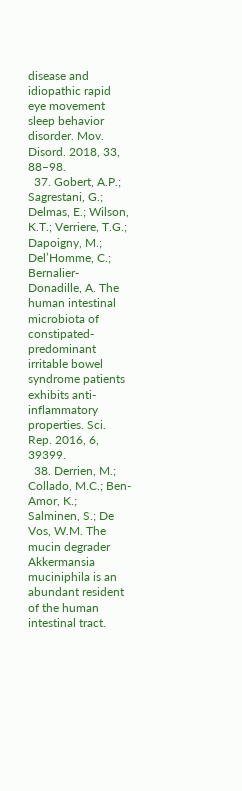disease and idiopathic rapid eye movement sleep behavior disorder. Mov. Disord. 2018, 33, 88–98.
  37. Gobert, A.P.; Sagrestani, G.; Delmas, E.; Wilson, K.T.; Verriere, T.G.; Dapoigny, M.; Del’Homme, C.; Bernalier-Donadille, A. The human intestinal microbiota of constipated-predominant irritable bowel syndrome patients exhibits anti-inflammatory properties. Sci. Rep. 2016, 6, 39399.
  38. Derrien, M.; Collado, M.C.; Ben-Amor, K.; Salminen, S.; De Vos, W.M. The mucin degrader Akkermansia muciniphila is an abundant resident of the human intestinal tract.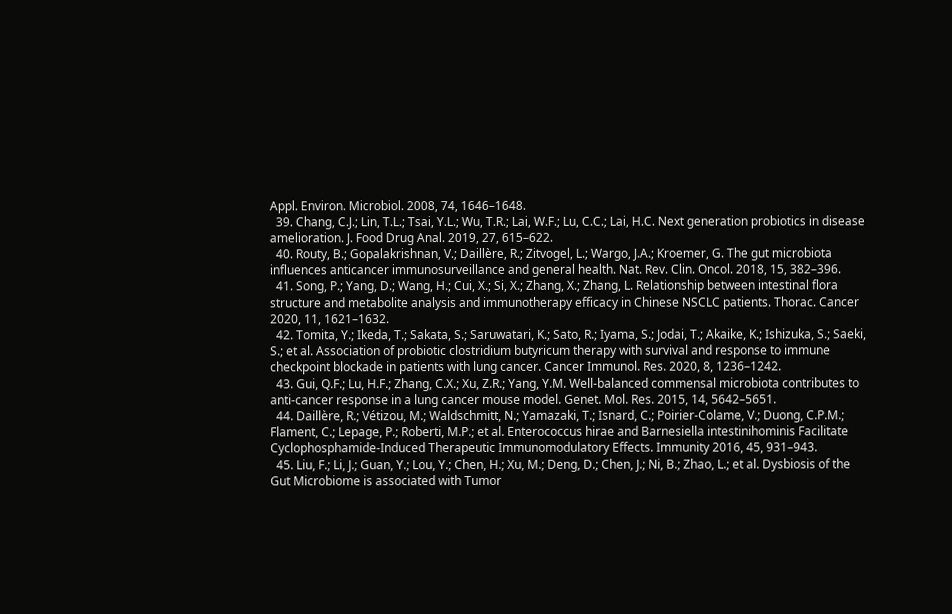Appl. Environ. Microbiol. 2008, 74, 1646–1648.
  39. Chang, C.J.; Lin, T.L.; Tsai, Y.L.; Wu, T.R.; Lai, W.F.; Lu, C.C.; Lai, H.C. Next generation probiotics in disease amelioration. J. Food Drug Anal. 2019, 27, 615–622.
  40. Routy, B.; Gopalakrishnan, V.; Daillère, R.; Zitvogel, L.; Wargo, J.A.; Kroemer, G. The gut microbiota influences anticancer immunosurveillance and general health. Nat. Rev. Clin. Oncol. 2018, 15, 382–396.
  41. Song, P.; Yang, D.; Wang, H.; Cui, X.; Si, X.; Zhang, X.; Zhang, L. Relationship between intestinal flora structure and metabolite analysis and immunotherapy efficacy in Chinese NSCLC patients. Thorac. Cancer 2020, 11, 1621–1632.
  42. Tomita, Y.; Ikeda, T.; Sakata, S.; Saruwatari, K.; Sato, R.; Iyama, S.; Jodai, T.; Akaike, K.; Ishizuka, S.; Saeki, S.; et al. Association of probiotic clostridium butyricum therapy with survival and response to immune checkpoint blockade in patients with lung cancer. Cancer Immunol. Res. 2020, 8, 1236–1242.
  43. Gui, Q.F.; Lu, H.F.; Zhang, C.X.; Xu, Z.R.; Yang, Y.M. Well-balanced commensal microbiota contributes to anti-cancer response in a lung cancer mouse model. Genet. Mol. Res. 2015, 14, 5642–5651.
  44. Daillère, R.; Vétizou, M.; Waldschmitt, N.; Yamazaki, T.; Isnard, C.; Poirier-Colame, V.; Duong, C.P.M.; Flament, C.; Lepage, P.; Roberti, M.P.; et al. Enterococcus hirae and Barnesiella intestinihominis Facilitate Cyclophosphamide-Induced Therapeutic Immunomodulatory Effects. Immunity 2016, 45, 931–943.
  45. Liu, F.; Li, J.; Guan, Y.; Lou, Y.; Chen, H.; Xu, M.; Deng, D.; Chen, J.; Ni, B.; Zhao, L.; et al. Dysbiosis of the Gut Microbiome is associated with Tumor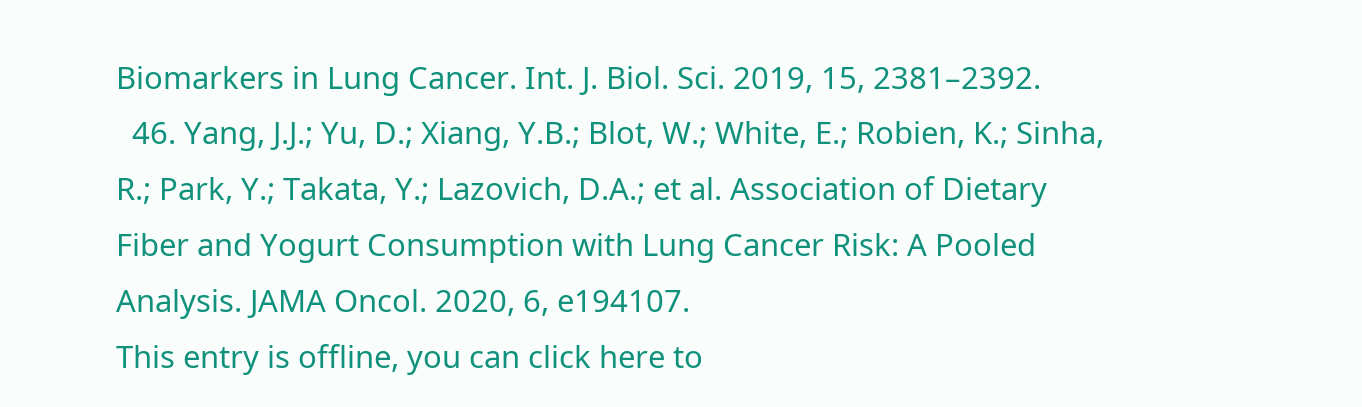Biomarkers in Lung Cancer. Int. J. Biol. Sci. 2019, 15, 2381–2392.
  46. Yang, J.J.; Yu, D.; Xiang, Y.B.; Blot, W.; White, E.; Robien, K.; Sinha, R.; Park, Y.; Takata, Y.; Lazovich, D.A.; et al. Association of Dietary Fiber and Yogurt Consumption with Lung Cancer Risk: A Pooled Analysis. JAMA Oncol. 2020, 6, e194107.
This entry is offline, you can click here to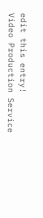edit this entry!
Video Production Service